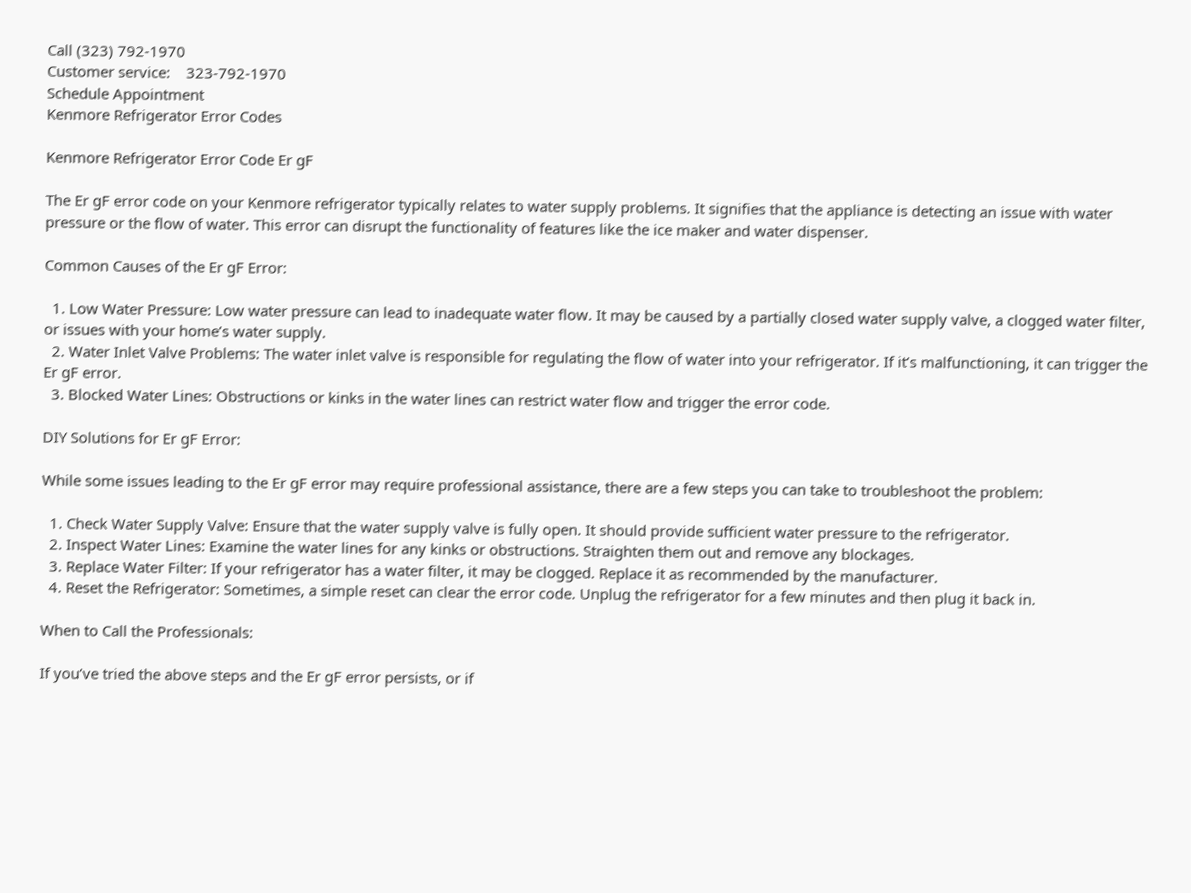Call (323) 792-1970
Customer service:    323-792-1970
Schedule Appointment
Kenmore Refrigerator Error Codes

Kenmore Refrigerator Error Code Er gF

The Er gF error code on your Kenmore refrigerator typically relates to water supply problems. It signifies that the appliance is detecting an issue with water pressure or the flow of water. This error can disrupt the functionality of features like the ice maker and water dispenser.

Common Causes of the Er gF Error:

  1. Low Water Pressure: Low water pressure can lead to inadequate water flow. It may be caused by a partially closed water supply valve, a clogged water filter, or issues with your home’s water supply.
  2. Water Inlet Valve Problems: The water inlet valve is responsible for regulating the flow of water into your refrigerator. If it’s malfunctioning, it can trigger the Er gF error.
  3. Blocked Water Lines: Obstructions or kinks in the water lines can restrict water flow and trigger the error code.

DIY Solutions for Er gF Error:

While some issues leading to the Er gF error may require professional assistance, there are a few steps you can take to troubleshoot the problem:

  1. Check Water Supply Valve: Ensure that the water supply valve is fully open. It should provide sufficient water pressure to the refrigerator.
  2. Inspect Water Lines: Examine the water lines for any kinks or obstructions. Straighten them out and remove any blockages.
  3. Replace Water Filter: If your refrigerator has a water filter, it may be clogged. Replace it as recommended by the manufacturer.
  4. Reset the Refrigerator: Sometimes, a simple reset can clear the error code. Unplug the refrigerator for a few minutes and then plug it back in.

When to Call the Professionals:

If you’ve tried the above steps and the Er gF error persists, or if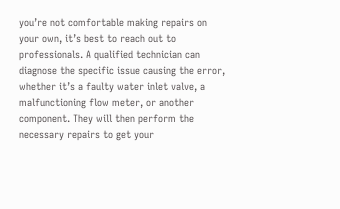you’re not comfortable making repairs on your own, it’s best to reach out to professionals. A qualified technician can diagnose the specific issue causing the error, whether it’s a faulty water inlet valve, a malfunctioning flow meter, or another component. They will then perform the necessary repairs to get your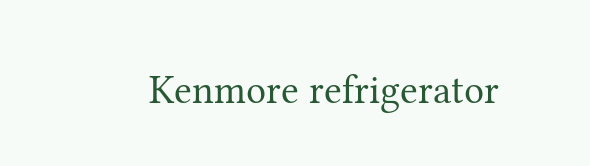Kenmore refrigerator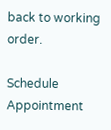back to working order.

Schedule Appointment